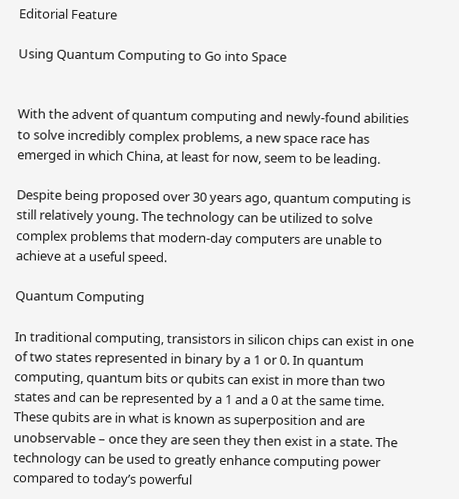Editorial Feature

Using Quantum Computing to Go into Space


With the advent of quantum computing and newly-found abilities to solve incredibly complex problems, a new space race has emerged in which China, at least for now, seem to be leading.

Despite being proposed over 30 years ago, quantum computing is still relatively young. The technology can be utilized to solve complex problems that modern-day computers are unable to achieve at a useful speed.

Quantum Computing

In traditional computing, transistors in silicon chips can exist in one of two states represented in binary by a 1 or 0. In quantum computing, quantum bits or qubits can exist in more than two states and can be represented by a 1 and a 0 at the same time. These qubits are in what is known as superposition and are unobservable – once they are seen they then exist in a state. The technology can be used to greatly enhance computing power compared to today’s powerful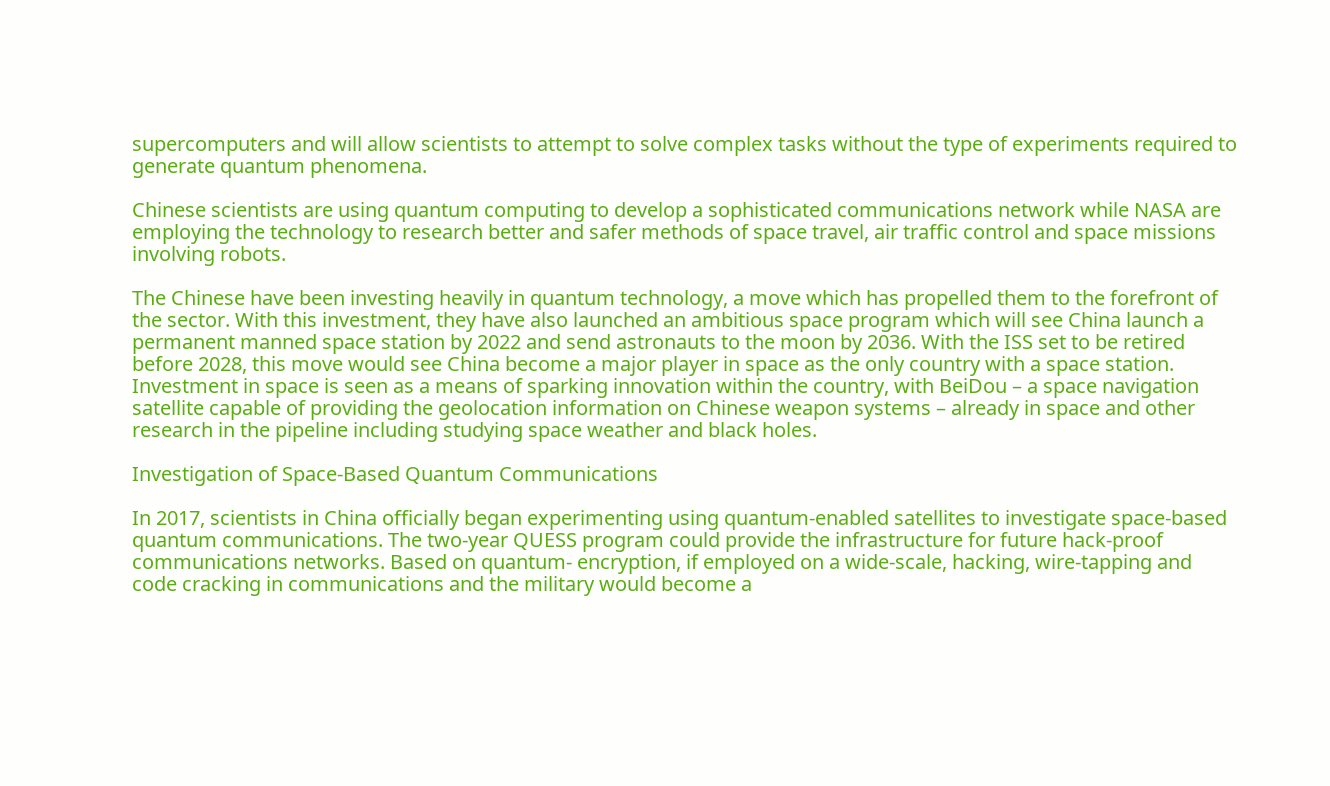supercomputers and will allow scientists to attempt to solve complex tasks without the type of experiments required to generate quantum phenomena.

Chinese scientists are using quantum computing to develop a sophisticated communications network while NASA are employing the technology to research better and safer methods of space travel, air traffic control and space missions involving robots.

The Chinese have been investing heavily in quantum technology, a move which has propelled them to the forefront of the sector. With this investment, they have also launched an ambitious space program which will see China launch a permanent manned space station by 2022 and send astronauts to the moon by 2036. With the ISS set to be retired before 2028, this move would see China become a major player in space as the only country with a space station. Investment in space is seen as a means of sparking innovation within the country, with BeiDou – a space navigation satellite capable of providing the geolocation information on Chinese weapon systems – already in space and other research in the pipeline including studying space weather and black holes.

Investigation of Space-Based Quantum Communications

In 2017, scientists in China officially began experimenting using quantum-enabled satellites to investigate space-based quantum communications. The two-year QUESS program could provide the infrastructure for future hack-proof communications networks. Based on quantum- encryption, if employed on a wide-scale, hacking, wire-tapping and code cracking in communications and the military would become a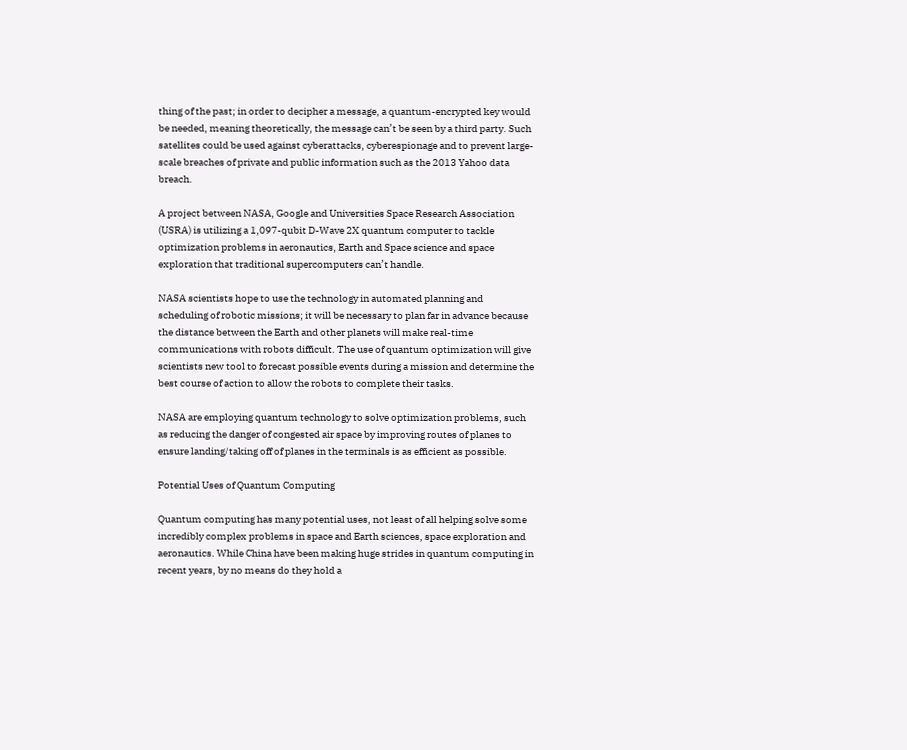thing of the past; in order to decipher a message, a quantum-encrypted key would be needed, meaning theoretically, the message can’t be seen by a third party. Such satellites could be used against cyberattacks, cyberespionage and to prevent large-scale breaches of private and public information such as the 2013 Yahoo data breach.

A project between NASA, Google and Universities Space Research Association (USRA) is utilizing a 1,097-qubit D-Wave 2X quantum computer to tackle optimization problems in aeronautics, Earth and Space science and space exploration that traditional supercomputers can’t handle.

NASA scientists hope to use the technology in automated planning and scheduling of robotic missions; it will be necessary to plan far in advance because the distance between the Earth and other planets will make real-time communications with robots difficult. The use of quantum optimization will give scientists new tool to forecast possible events during a mission and determine the best course of action to allow the robots to complete their tasks.

NASA are employing quantum technology to solve optimization problems, such as reducing the danger of congested air space by improving routes of planes to ensure landing/taking off of planes in the terminals is as efficient as possible.

Potential Uses of Quantum Computing

Quantum computing has many potential uses, not least of all helping solve some incredibly complex problems in space and Earth sciences, space exploration and aeronautics. While China have been making huge strides in quantum computing in recent years, by no means do they hold a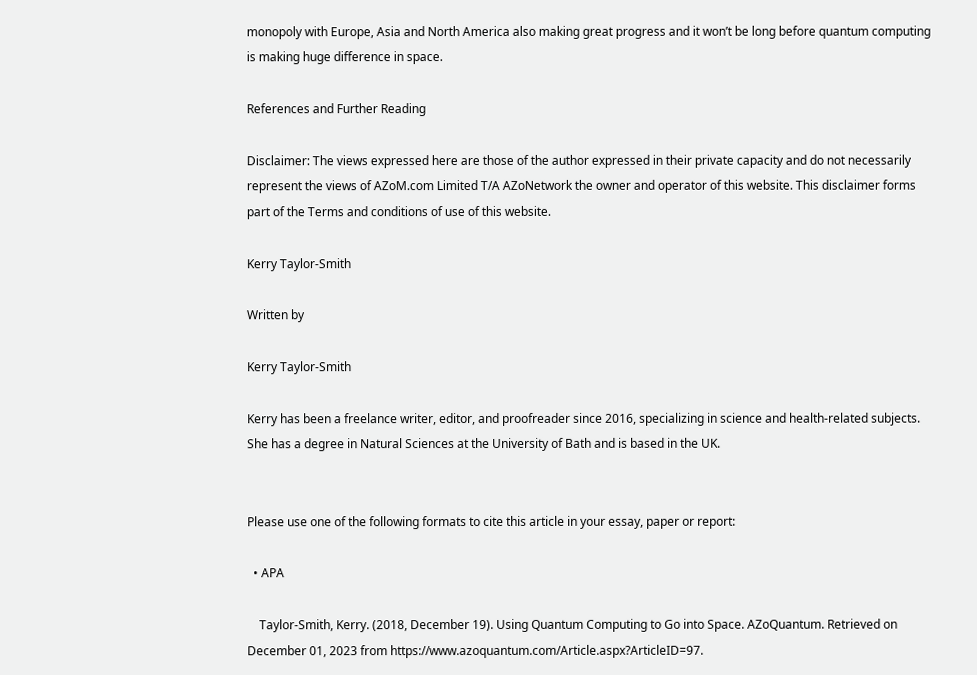monopoly with Europe, Asia and North America also making great progress and it won’t be long before quantum computing is making huge difference in space.

References and Further Reading

Disclaimer: The views expressed here are those of the author expressed in their private capacity and do not necessarily represent the views of AZoM.com Limited T/A AZoNetwork the owner and operator of this website. This disclaimer forms part of the Terms and conditions of use of this website.

Kerry Taylor-Smith

Written by

Kerry Taylor-Smith

Kerry has been a freelance writer, editor, and proofreader since 2016, specializing in science and health-related subjects. She has a degree in Natural Sciences at the University of Bath and is based in the UK.


Please use one of the following formats to cite this article in your essay, paper or report:

  • APA

    Taylor-Smith, Kerry. (2018, December 19). Using Quantum Computing to Go into Space. AZoQuantum. Retrieved on December 01, 2023 from https://www.azoquantum.com/Article.aspx?ArticleID=97.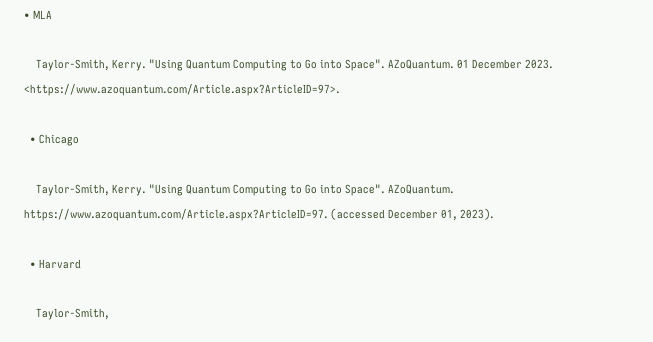• MLA

    Taylor-Smith, Kerry. "Using Quantum Computing to Go into Space". AZoQuantum. 01 December 2023. <https://www.azoquantum.com/Article.aspx?ArticleID=97>.

  • Chicago

    Taylor-Smith, Kerry. "Using Quantum Computing to Go into Space". AZoQuantum. https://www.azoquantum.com/Article.aspx?ArticleID=97. (accessed December 01, 2023).

  • Harvard

    Taylor-Smith,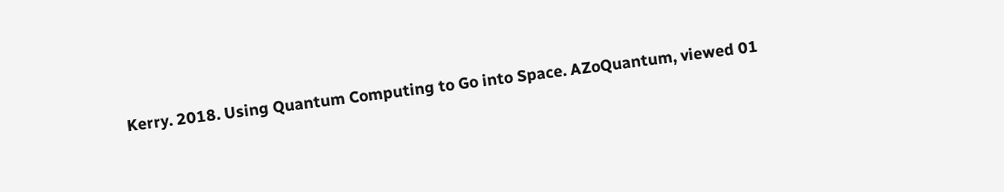Kerry. 2018. Using Quantum Computing to Go into Space. AZoQuantum, viewed 01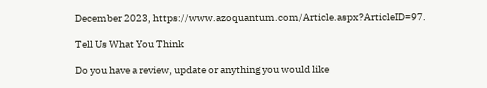December 2023, https://www.azoquantum.com/Article.aspx?ArticleID=97.

Tell Us What You Think

Do you have a review, update or anything you would like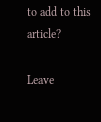to add to this article?

Leave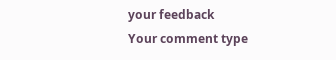your feedback
Your comment type